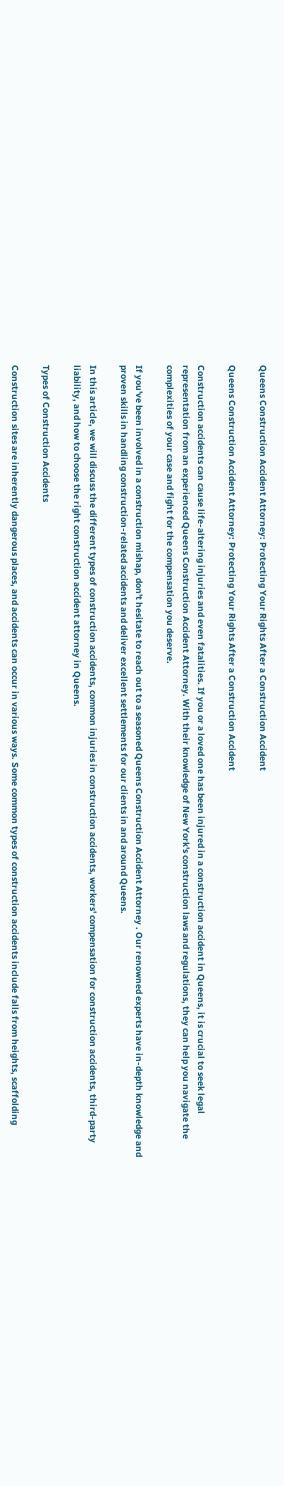Queens Construction Accident Attorney: Protecting Your Rights After a Construction Accident

Queens Construction Accident Attorney: Protecting Your Rights After a Construction Accident

Construction accidents can cause life-altering injuries and even fatalities. If you or a loved one has been injured in a construction accident in Queens, it is crucial to seek legal representation from an experienced Queens Construction Accident Attorney. With their knowledge of New York's construction laws and regulations, they can help you navigate the complexities of your case and fight for the compensation you deserve.

If you've been involved in a construction mishap, don't hesitate to reach out to a seasoned Queens Construction Accident Attorney . Our renowned experts have in-depth knowledge and proven skills in handling construction-related accidents and deliver excellent settlements for our clients in and around Queens.

In this article, we will discuss the different types of construction accidents, common injuries in construction accidents, workers' compensation for construction accidents, third-party liability, and how to choose the right construction accident attorney in Queens.

Types of Construction Accidents

Construction sites are inherently dangerous places, and accidents can occur in various ways. Some common types of construction accidents include falls from heights, scaffolding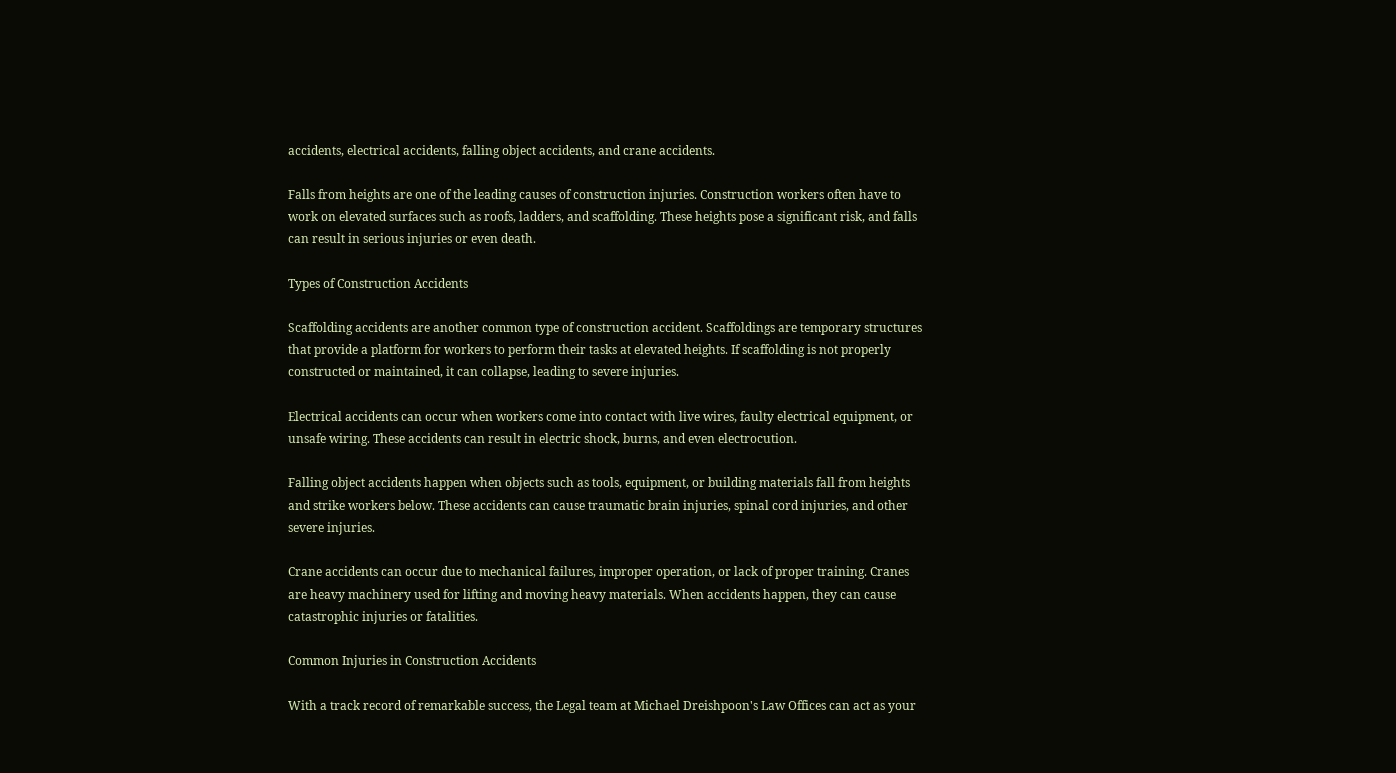accidents, electrical accidents, falling object accidents, and crane accidents.

Falls from heights are one of the leading causes of construction injuries. Construction workers often have to work on elevated surfaces such as roofs, ladders, and scaffolding. These heights pose a significant risk, and falls can result in serious injuries or even death.

Types of Construction Accidents

Scaffolding accidents are another common type of construction accident. Scaffoldings are temporary structures that provide a platform for workers to perform their tasks at elevated heights. If scaffolding is not properly constructed or maintained, it can collapse, leading to severe injuries.

Electrical accidents can occur when workers come into contact with live wires, faulty electrical equipment, or unsafe wiring. These accidents can result in electric shock, burns, and even electrocution.

Falling object accidents happen when objects such as tools, equipment, or building materials fall from heights and strike workers below. These accidents can cause traumatic brain injuries, spinal cord injuries, and other severe injuries.

Crane accidents can occur due to mechanical failures, improper operation, or lack of proper training. Cranes are heavy machinery used for lifting and moving heavy materials. When accidents happen, they can cause catastrophic injuries or fatalities.

Common Injuries in Construction Accidents

With a track record of remarkable success, the Legal team at Michael Dreishpoon's Law Offices can act as your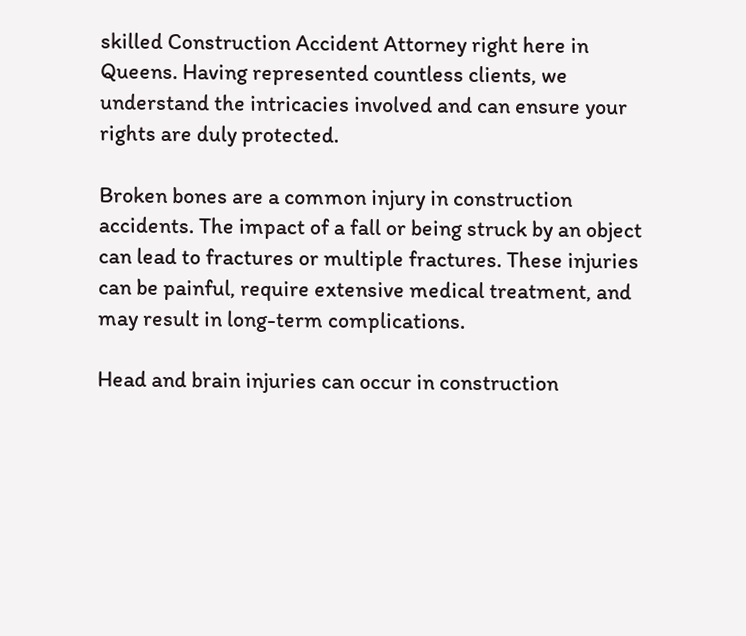skilled Construction Accident Attorney right here in Queens. Having represented countless clients, we understand the intricacies involved and can ensure your rights are duly protected.

Broken bones are a common injury in construction accidents. The impact of a fall or being struck by an object can lead to fractures or multiple fractures. These injuries can be painful, require extensive medical treatment, and may result in long-term complications.

Head and brain injuries can occur in construction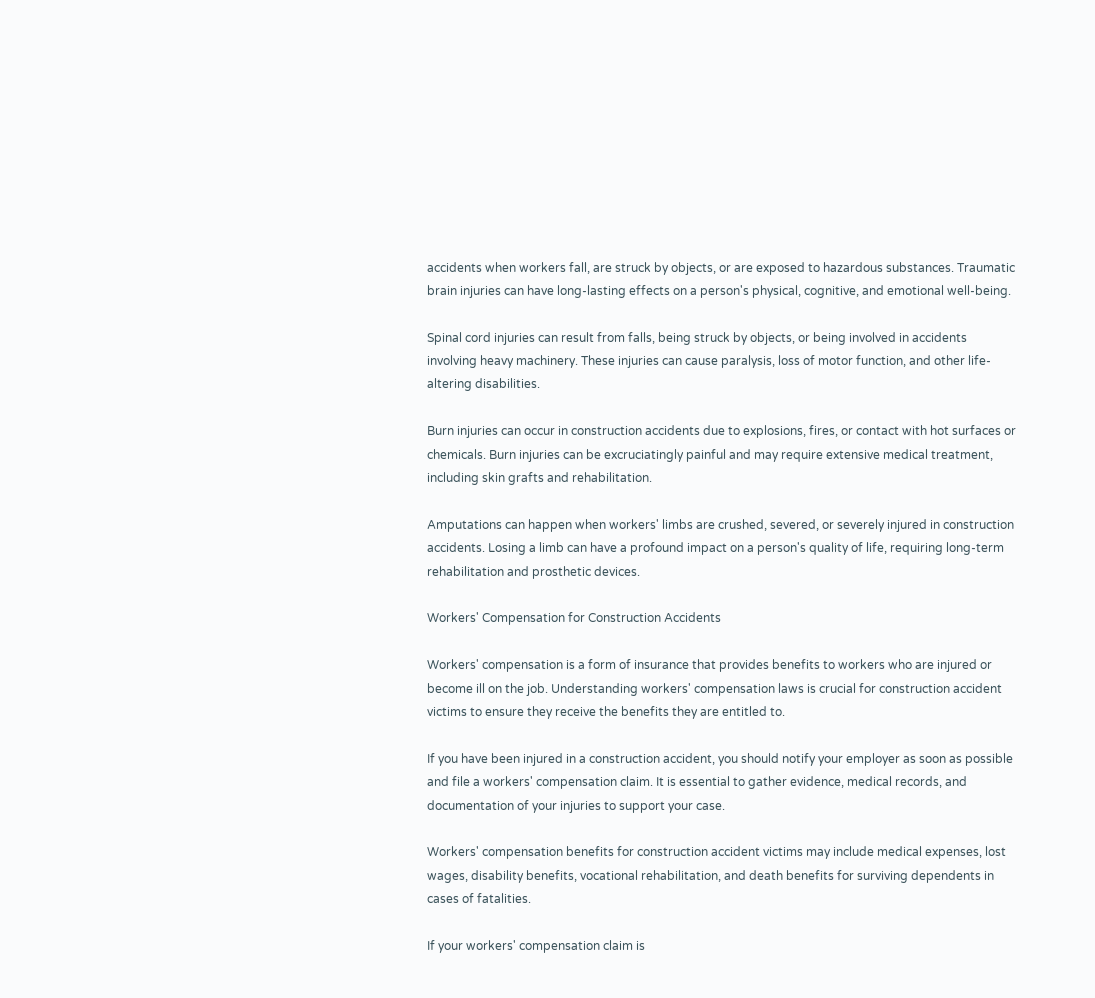accidents when workers fall, are struck by objects, or are exposed to hazardous substances. Traumatic brain injuries can have long-lasting effects on a person's physical, cognitive, and emotional well-being.

Spinal cord injuries can result from falls, being struck by objects, or being involved in accidents involving heavy machinery. These injuries can cause paralysis, loss of motor function, and other life-altering disabilities.

Burn injuries can occur in construction accidents due to explosions, fires, or contact with hot surfaces or chemicals. Burn injuries can be excruciatingly painful and may require extensive medical treatment, including skin grafts and rehabilitation.

Amputations can happen when workers' limbs are crushed, severed, or severely injured in construction accidents. Losing a limb can have a profound impact on a person's quality of life, requiring long-term rehabilitation and prosthetic devices.

Workers' Compensation for Construction Accidents

Workers' compensation is a form of insurance that provides benefits to workers who are injured or become ill on the job. Understanding workers' compensation laws is crucial for construction accident victims to ensure they receive the benefits they are entitled to.

If you have been injured in a construction accident, you should notify your employer as soon as possible and file a workers' compensation claim. It is essential to gather evidence, medical records, and documentation of your injuries to support your case.

Workers' compensation benefits for construction accident victims may include medical expenses, lost wages, disability benefits, vocational rehabilitation, and death benefits for surviving dependents in cases of fatalities.

If your workers' compensation claim is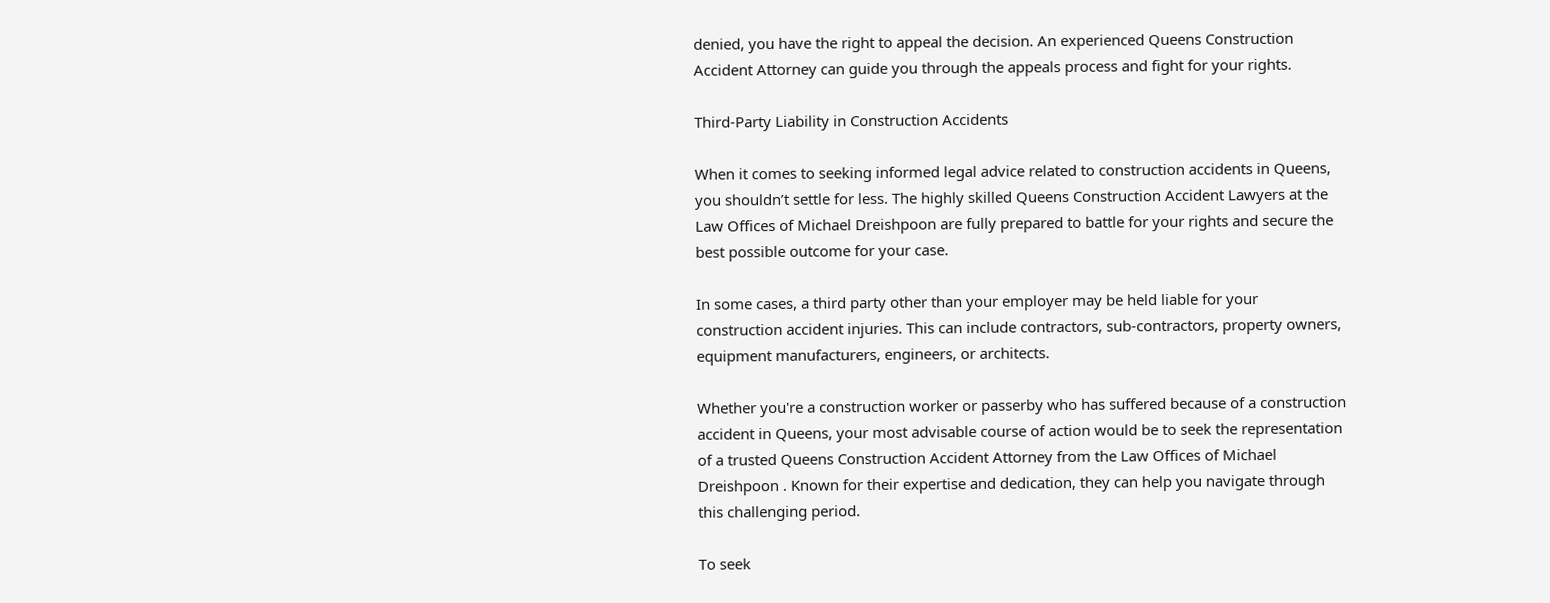denied, you have the right to appeal the decision. An experienced Queens Construction Accident Attorney can guide you through the appeals process and fight for your rights.

Third-Party Liability in Construction Accidents

When it comes to seeking informed legal advice related to construction accidents in Queens, you shouldn’t settle for less. The highly skilled Queens Construction Accident Lawyers at the Law Offices of Michael Dreishpoon are fully prepared to battle for your rights and secure the best possible outcome for your case.

In some cases, a third party other than your employer may be held liable for your construction accident injuries. This can include contractors, sub-contractors, property owners, equipment manufacturers, engineers, or architects.

Whether you're a construction worker or passerby who has suffered because of a construction accident in Queens, your most advisable course of action would be to seek the representation of a trusted Queens Construction Accident Attorney from the Law Offices of Michael Dreishpoon . Known for their expertise and dedication, they can help you navigate through this challenging period.

To seek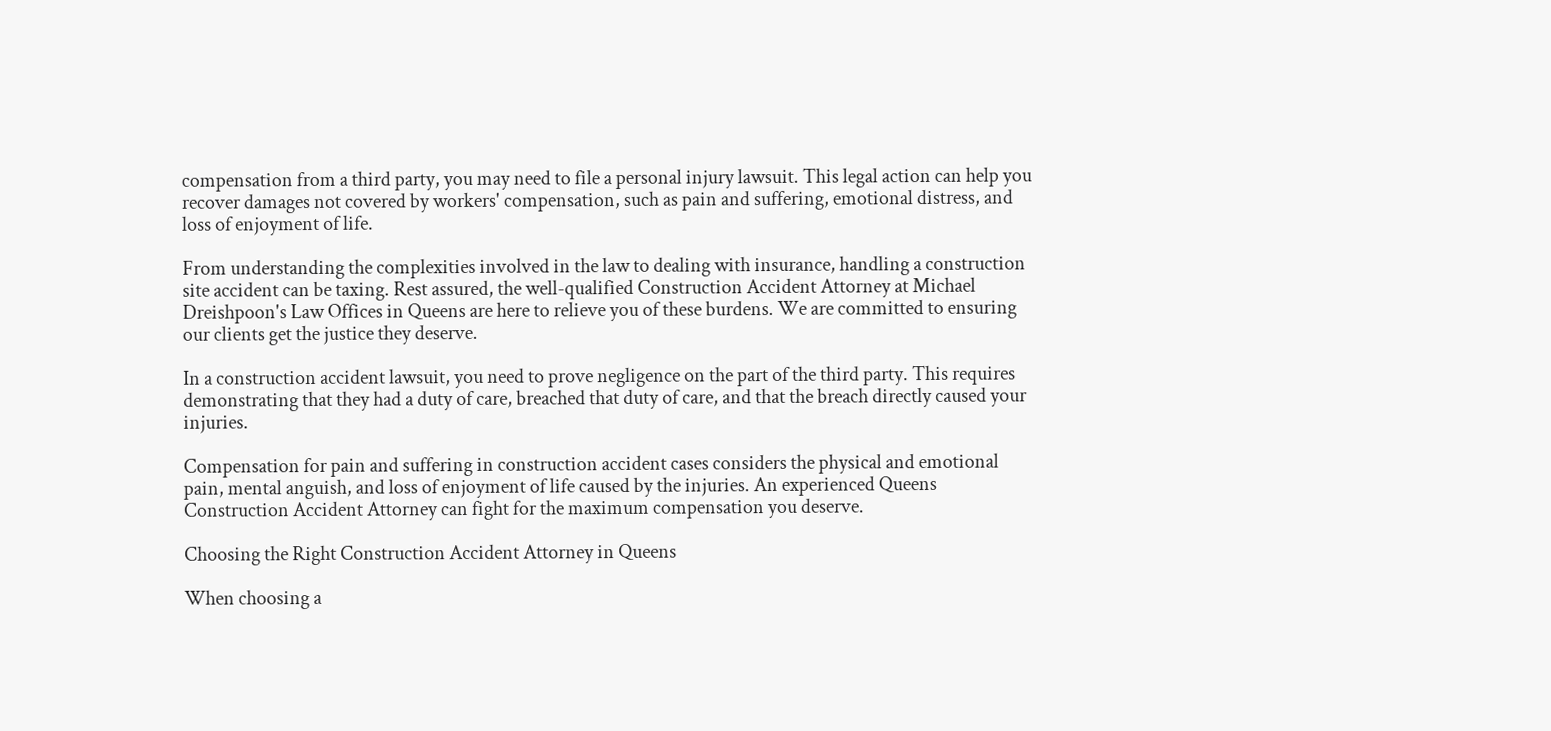compensation from a third party, you may need to file a personal injury lawsuit. This legal action can help you recover damages not covered by workers' compensation, such as pain and suffering, emotional distress, and loss of enjoyment of life.

From understanding the complexities involved in the law to dealing with insurance, handling a construction site accident can be taxing. Rest assured, the well-qualified Construction Accident Attorney at Michael Dreishpoon's Law Offices in Queens are here to relieve you of these burdens. We are committed to ensuring our clients get the justice they deserve.

In a construction accident lawsuit, you need to prove negligence on the part of the third party. This requires demonstrating that they had a duty of care, breached that duty of care, and that the breach directly caused your injuries.

Compensation for pain and suffering in construction accident cases considers the physical and emotional pain, mental anguish, and loss of enjoyment of life caused by the injuries. An experienced Queens Construction Accident Attorney can fight for the maximum compensation you deserve.

Choosing the Right Construction Accident Attorney in Queens

When choosing a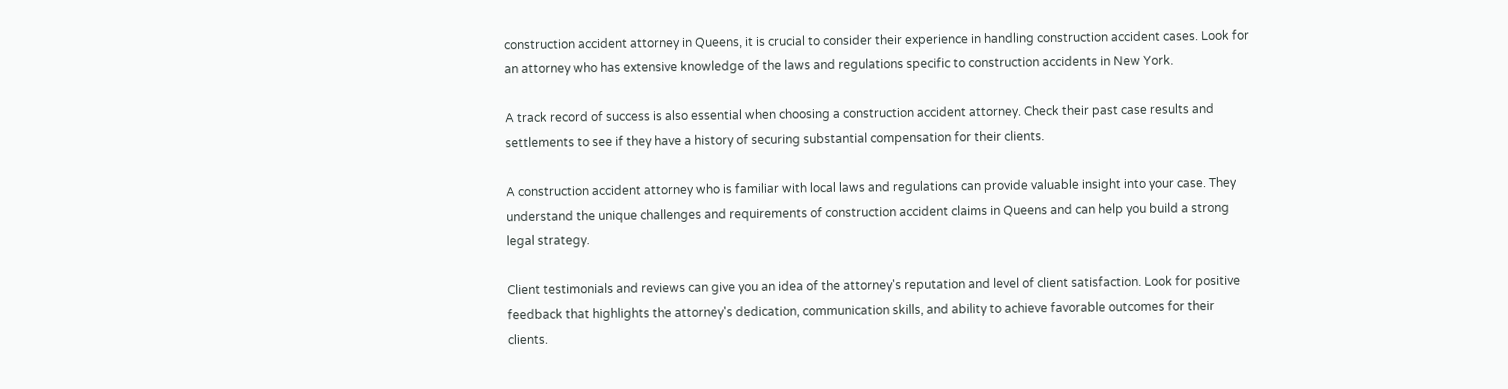construction accident attorney in Queens, it is crucial to consider their experience in handling construction accident cases. Look for an attorney who has extensive knowledge of the laws and regulations specific to construction accidents in New York.

A track record of success is also essential when choosing a construction accident attorney. Check their past case results and settlements to see if they have a history of securing substantial compensation for their clients.

A construction accident attorney who is familiar with local laws and regulations can provide valuable insight into your case. They understand the unique challenges and requirements of construction accident claims in Queens and can help you build a strong legal strategy.

Client testimonials and reviews can give you an idea of the attorney's reputation and level of client satisfaction. Look for positive feedback that highlights the attorney's dedication, communication skills, and ability to achieve favorable outcomes for their clients.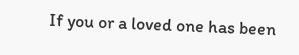If you or a loved one has been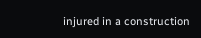injured in a construction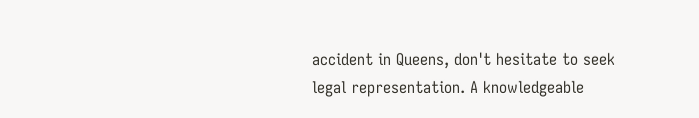accident in Queens, don't hesitate to seek legal representation. A knowledgeable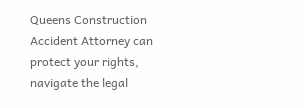Queens Construction Accident Attorney can protect your rights, navigate the legal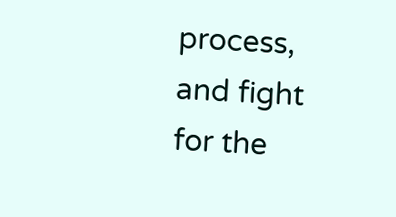process, and fight for the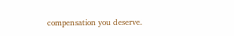compensation you deserve.